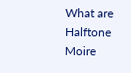What are Halftone Moire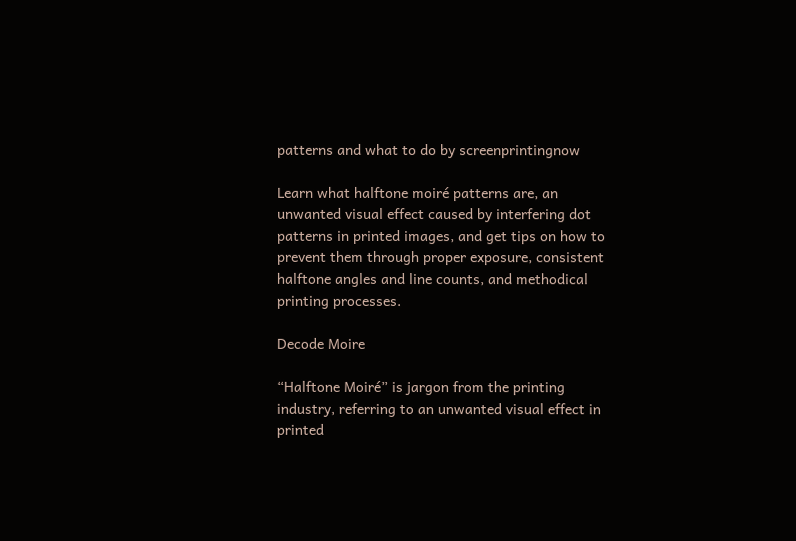patterns and what to do by screenprintingnow

Learn what halftone moiré patterns are, an unwanted visual effect caused by interfering dot patterns in printed images, and get tips on how to prevent them through proper exposure, consistent halftone angles and line counts, and methodical printing processes.

Decode Moire

“Halftone Moiré” is jargon from the printing industry, referring to an unwanted visual effect in printed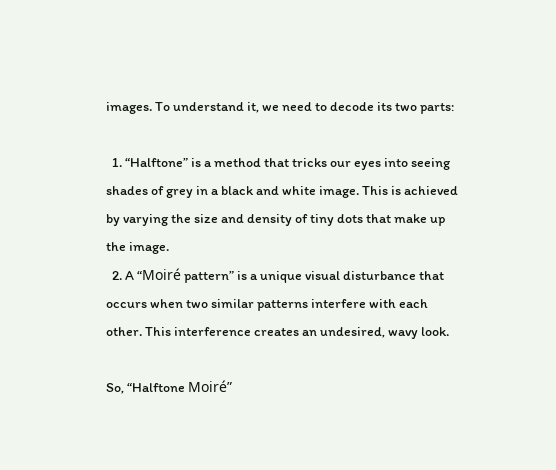images. To understand it, we need to decode its two parts:

  1. “Halftone” is a method that tricks our eyes into seeing shades of grey in a black and white image. This is achieved by varying the size and density of tiny dots that make up the image.
  2. A “Moiré pattern” is a unique visual disturbance that occurs when two similar patterns interfere with each other. This interference creates an undesired, wavy look.

So, “Halftone Moiré”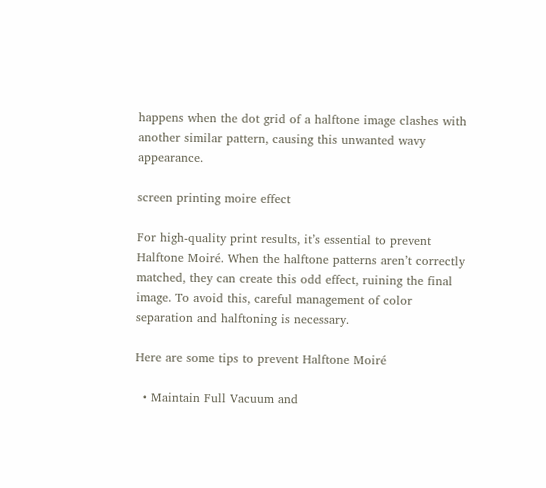happens when the dot grid of a halftone image clashes with another similar pattern, causing this unwanted wavy appearance.

screen printing moire effect

For high-quality print results, it’s essential to prevent Halftone Moiré. When the halftone patterns aren’t correctly matched, they can create this odd effect, ruining the final image. To avoid this, careful management of color separation and halftoning is necessary.

Here are some tips to prevent Halftone Moiré

  • Maintain Full Vacuum and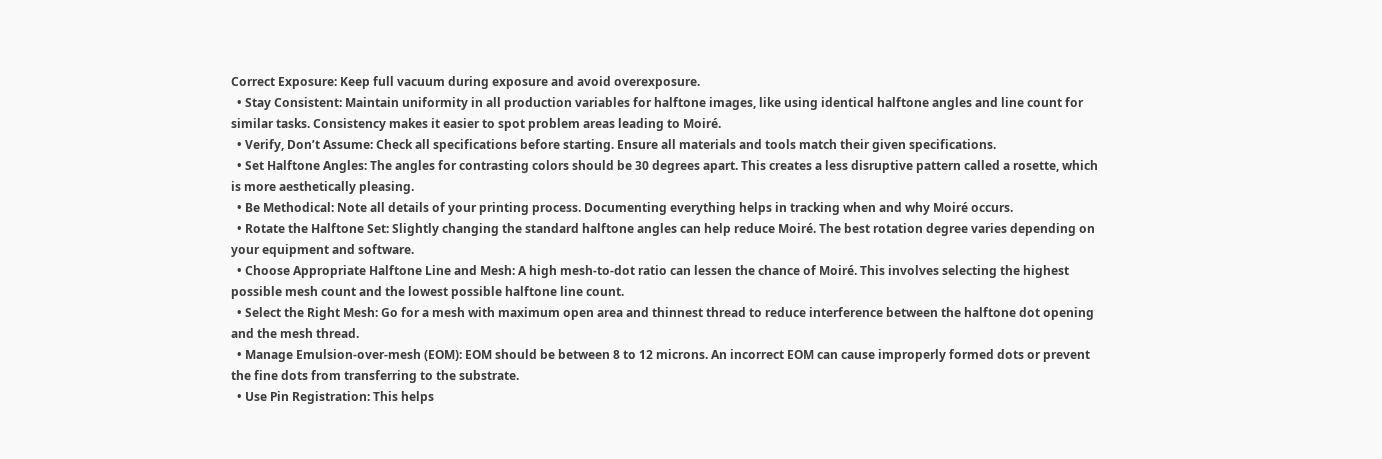Correct Exposure: Keep full vacuum during exposure and avoid overexposure.
  • Stay Consistent: Maintain uniformity in all production variables for halftone images, like using identical halftone angles and line count for similar tasks. Consistency makes it easier to spot problem areas leading to Moiré.
  • Verify, Don’t Assume: Check all specifications before starting. Ensure all materials and tools match their given specifications.
  • Set Halftone Angles: The angles for contrasting colors should be 30 degrees apart. This creates a less disruptive pattern called a rosette, which is more aesthetically pleasing.
  • Be Methodical: Note all details of your printing process. Documenting everything helps in tracking when and why Moiré occurs.
  • Rotate the Halftone Set: Slightly changing the standard halftone angles can help reduce Moiré. The best rotation degree varies depending on your equipment and software.
  • Choose Appropriate Halftone Line and Mesh: A high mesh-to-dot ratio can lessen the chance of Moiré. This involves selecting the highest possible mesh count and the lowest possible halftone line count.
  • Select the Right Mesh: Go for a mesh with maximum open area and thinnest thread to reduce interference between the halftone dot opening and the mesh thread.
  • Manage Emulsion-over-mesh (EOM): EOM should be between 8 to 12 microns. An incorrect EOM can cause improperly formed dots or prevent the fine dots from transferring to the substrate.
  • Use Pin Registration: This helps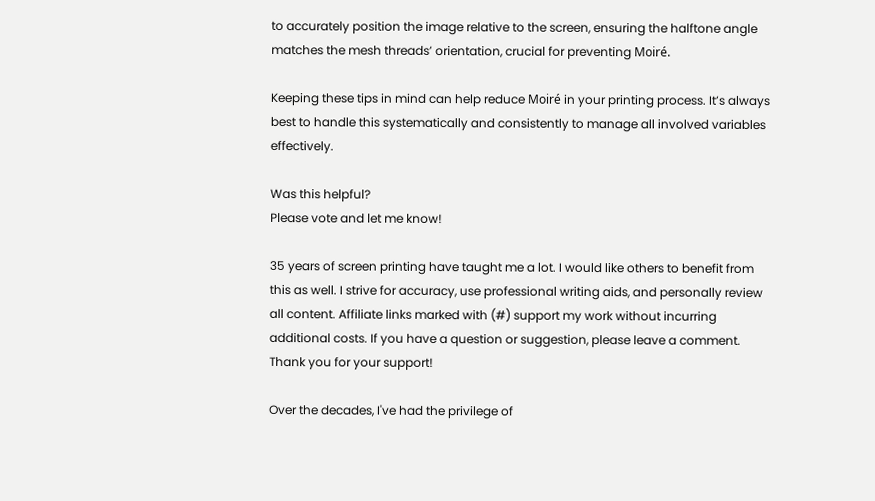to accurately position the image relative to the screen, ensuring the halftone angle matches the mesh threads’ orientation, crucial for preventing Moiré.

Keeping these tips in mind can help reduce Moiré in your printing process. It’s always best to handle this systematically and consistently to manage all involved variables effectively.

Was this helpful?
Please vote and let me know!

35 years of screen printing have taught me a lot. I would like others to benefit from this as well. I strive for accuracy, use professional writing aids, and personally review all content. Affiliate links marked with (#) support my work without incurring additional costs. If you have a question or suggestion, please leave a comment. Thank you for your support!

Over the decades, I've had the privilege of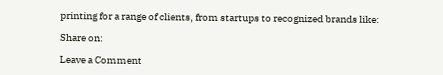printing for a range of clients, from startups to recognized brands like:

Share on:

Leave a Comment